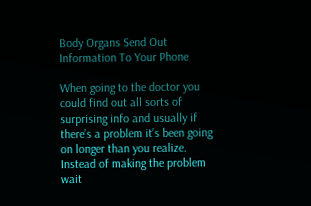Body Organs Send Out Information To Your Phone

When going to the doctor you could find out all sorts of surprising info and usually if there’s a problem it’s been going on longer than you realize.  Instead of making the problem wait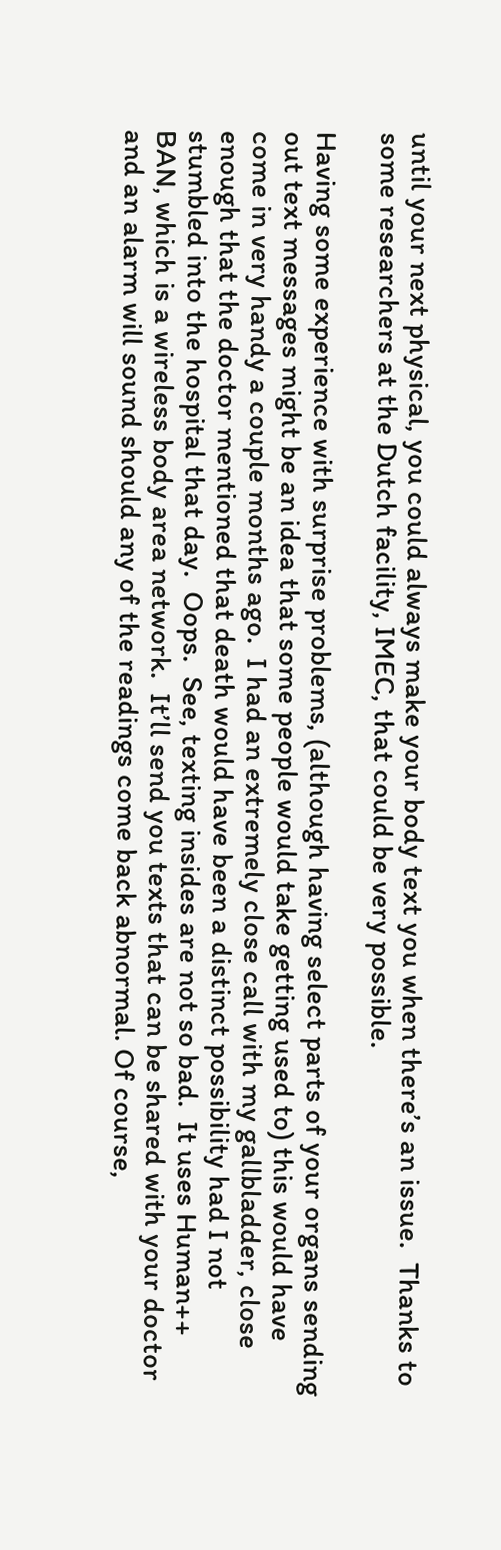until your next physical, you could always make your body text you when there’s an issue.  Thanks to some researchers at the Dutch facility, IMEC, that could be very possible.

Having some experience with surprise problems, (although having select parts of your organs sending out text messages might be an idea that some people would take getting used to) this would have come in very handy a couple months ago.  I had an extremely close call with my gallbladder, close enough that the doctor mentioned that death would have been a distinct possibility had I not stumbled into the hospital that day.  Oops.  See, texting insides are not so bad.  It uses Human++ BAN, which is a wireless body area network.  It’ll send you texts that can be shared with your doctor and an alarm will sound should any of the readings come back abnormal. Of course,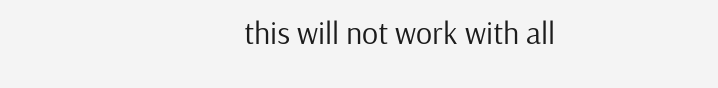this will not work with all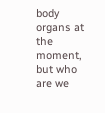body organs at the moment, but who are we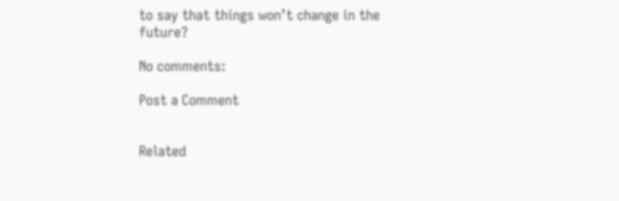to say that things won’t change in the future?

No comments:

Post a Comment


Related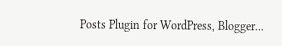Posts Plugin for WordPress, Blogger...